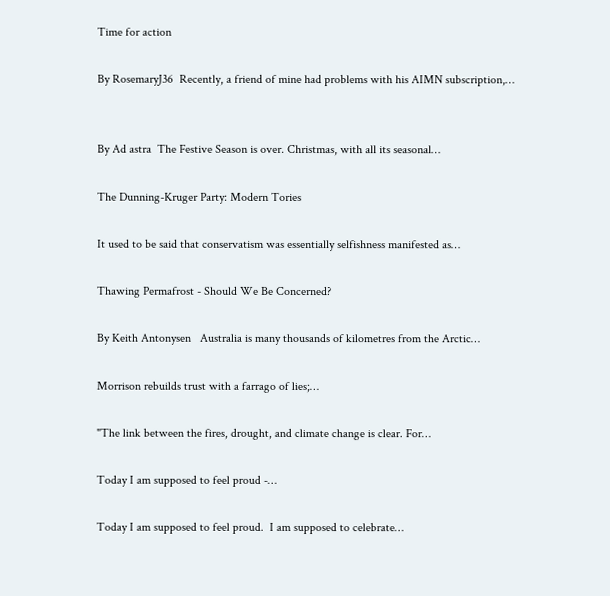Time for action

By RosemaryJ36  Recently, a friend of mine had problems with his AIMN subscription,…


By Ad astra  The Festive Season is over. Christmas, with all its seasonal…

The Dunning-Kruger Party: Modern Tories

It used to be said that conservatism was essentially selfishness manifested as…

Thawing Permafrost - Should We Be Concerned?

By Keith Antonysen   Australia is many thousands of kilometres from the Arctic…

Morrison rebuilds trust with a farrago of lies;…

"The link between the fires, drought, and climate change is clear. For…

Today I am supposed to feel proud -…

Today I am supposed to feel proud.  I am supposed to celebrate…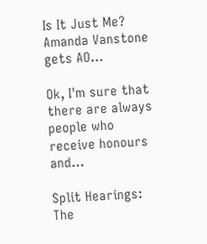Is It Just Me? Amanda Vanstone gets AO…

Ok, I'm sure that there are always people who receive honours and…

Split Hearings: The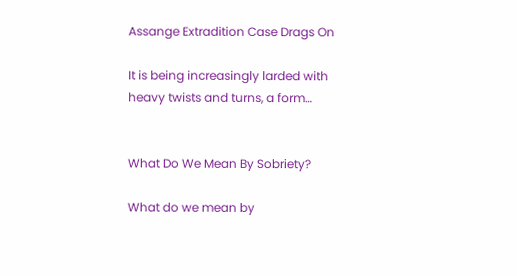Assange Extradition Case Drags On

It is being increasingly larded with heavy twists and turns, a form…


What Do We Mean By Sobriety?

What do we mean by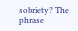sobriety? The phrase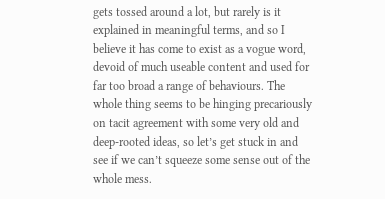gets tossed around a lot, but rarely is it explained in meaningful terms, and so I believe it has come to exist as a vogue word, devoid of much useable content and used for far too broad a range of behaviours. The whole thing seems to be hinging precariously on tacit agreement with some very old and deep-rooted ideas, so let’s get stuck in and see if we can’t squeeze some sense out of the whole mess.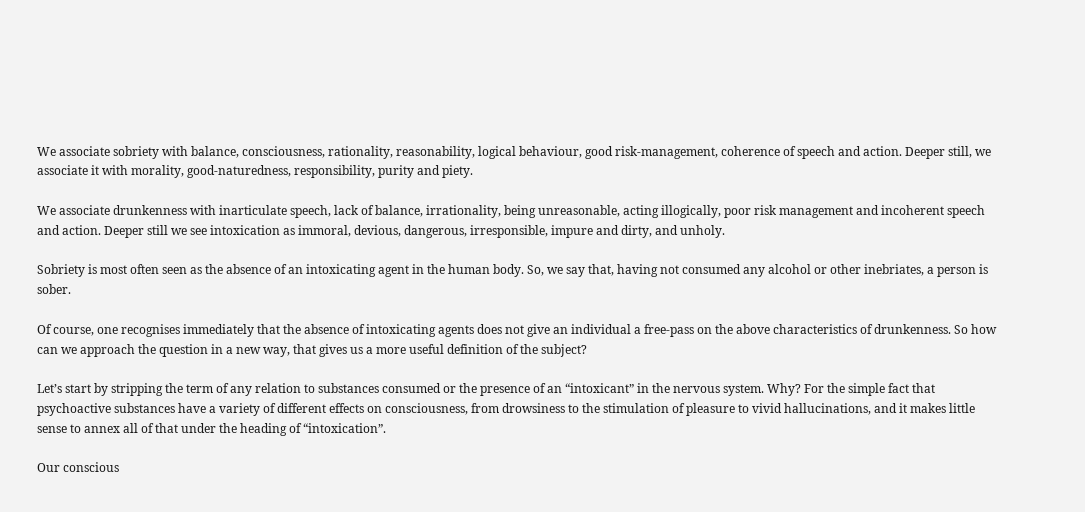We associate sobriety with balance, consciousness, rationality, reasonability, logical behaviour, good risk-management, coherence of speech and action. Deeper still, we associate it with morality, good-naturedness, responsibility, purity and piety.

We associate drunkenness with inarticulate speech, lack of balance, irrationality, being unreasonable, acting illogically, poor risk management and incoherent speech and action. Deeper still we see intoxication as immoral, devious, dangerous, irresponsible, impure and dirty, and unholy.

Sobriety is most often seen as the absence of an intoxicating agent in the human body. So, we say that, having not consumed any alcohol or other inebriates, a person is sober.

Of course, one recognises immediately that the absence of intoxicating agents does not give an individual a free-pass on the above characteristics of drunkenness. So how can we approach the question in a new way, that gives us a more useful definition of the subject?

Let’s start by stripping the term of any relation to substances consumed or the presence of an “intoxicant” in the nervous system. Why? For the simple fact that psychoactive substances have a variety of different effects on consciousness, from drowsiness to the stimulation of pleasure to vivid hallucinations, and it makes little sense to annex all of that under the heading of “intoxication”.

Our conscious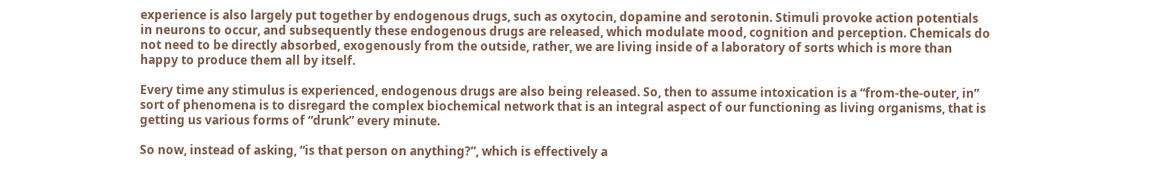experience is also largely put together by endogenous drugs, such as oxytocin, dopamine and serotonin. Stimuli provoke action potentials in neurons to occur, and subsequently these endogenous drugs are released, which modulate mood, cognition and perception. Chemicals do not need to be directly absorbed, exogenously from the outside, rather, we are living inside of a laboratory of sorts which is more than happy to produce them all by itself.

Every time any stimulus is experienced, endogenous drugs are also being released. So, then to assume intoxication is a “from-the-outer, in” sort of phenomena is to disregard the complex biochemical network that is an integral aspect of our functioning as living organisms, that is getting us various forms of “drunk” every minute.

So now, instead of asking, “is that person on anything?”, which is effectively a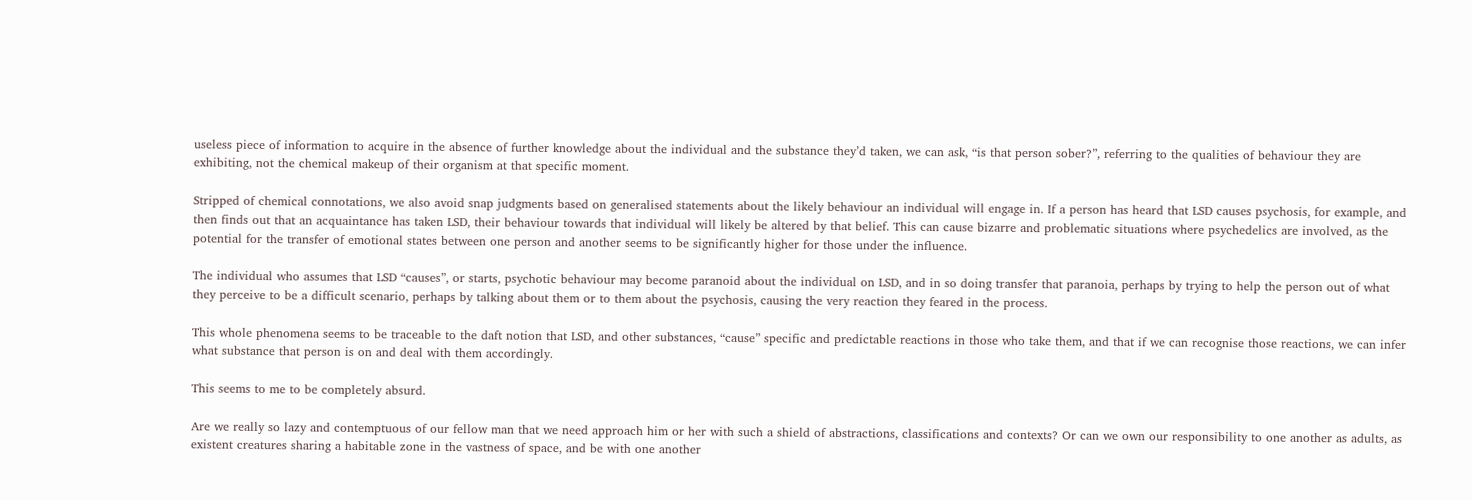useless piece of information to acquire in the absence of further knowledge about the individual and the substance they’d taken, we can ask, “is that person sober?”, referring to the qualities of behaviour they are exhibiting, not the chemical makeup of their organism at that specific moment.

Stripped of chemical connotations, we also avoid snap judgments based on generalised statements about the likely behaviour an individual will engage in. If a person has heard that LSD causes psychosis, for example, and then finds out that an acquaintance has taken LSD, their behaviour towards that individual will likely be altered by that belief. This can cause bizarre and problematic situations where psychedelics are involved, as the potential for the transfer of emotional states between one person and another seems to be significantly higher for those under the influence.

The individual who assumes that LSD “causes”, or starts, psychotic behaviour may become paranoid about the individual on LSD, and in so doing transfer that paranoia, perhaps by trying to help the person out of what they perceive to be a difficult scenario, perhaps by talking about them or to them about the psychosis, causing the very reaction they feared in the process.

This whole phenomena seems to be traceable to the daft notion that LSD, and other substances, “cause” specific and predictable reactions in those who take them, and that if we can recognise those reactions, we can infer what substance that person is on and deal with them accordingly.

This seems to me to be completely absurd.

Are we really so lazy and contemptuous of our fellow man that we need approach him or her with such a shield of abstractions, classifications and contexts? Or can we own our responsibility to one another as adults, as existent creatures sharing a habitable zone in the vastness of space, and be with one another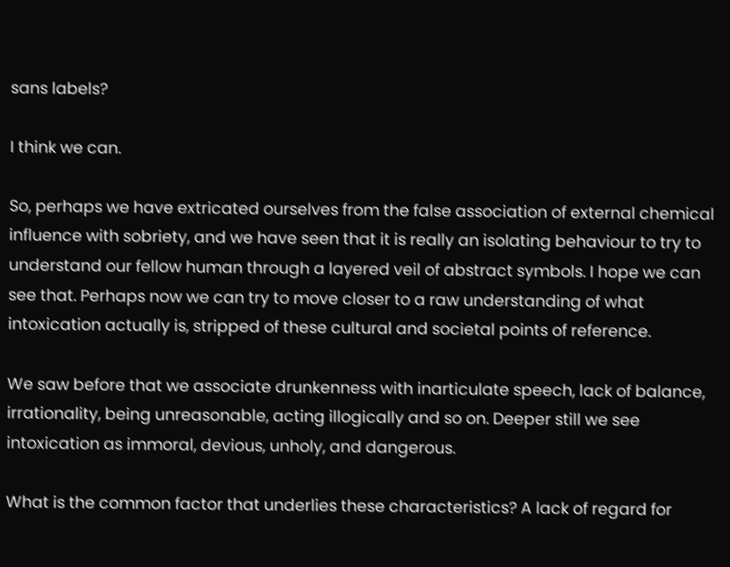sans labels?

I think we can.

So, perhaps we have extricated ourselves from the false association of external chemical influence with sobriety, and we have seen that it is really an isolating behaviour to try to understand our fellow human through a layered veil of abstract symbols. I hope we can see that. Perhaps now we can try to move closer to a raw understanding of what intoxication actually is, stripped of these cultural and societal points of reference.

We saw before that we associate drunkenness with inarticulate speech, lack of balance, irrationality, being unreasonable, acting illogically and so on. Deeper still we see intoxication as immoral, devious, unholy, and dangerous.

What is the common factor that underlies these characteristics? A lack of regard for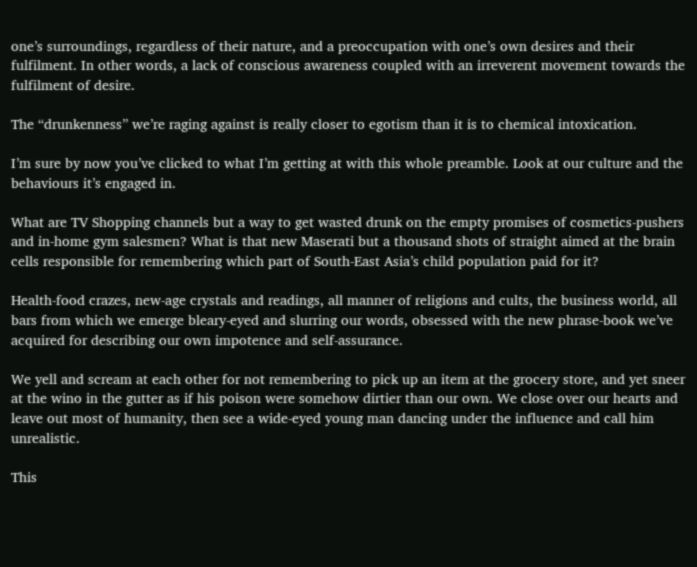one’s surroundings, regardless of their nature, and a preoccupation with one’s own desires and their fulfilment. In other words, a lack of conscious awareness coupled with an irreverent movement towards the fulfilment of desire.

The “drunkenness” we’re raging against is really closer to egotism than it is to chemical intoxication.

I’m sure by now you’ve clicked to what I’m getting at with this whole preamble. Look at our culture and the behaviours it’s engaged in.

What are TV Shopping channels but a way to get wasted drunk on the empty promises of cosmetics-pushers and in-home gym salesmen? What is that new Maserati but a thousand shots of straight aimed at the brain cells responsible for remembering which part of South-East Asia’s child population paid for it?

Health-food crazes, new-age crystals and readings, all manner of religions and cults, the business world, all bars from which we emerge bleary-eyed and slurring our words, obsessed with the new phrase-book we’ve acquired for describing our own impotence and self-assurance.

We yell and scream at each other for not remembering to pick up an item at the grocery store, and yet sneer at the wino in the gutter as if his poison were somehow dirtier than our own. We close over our hearts and leave out most of humanity, then see a wide-eyed young man dancing under the influence and call him unrealistic.

This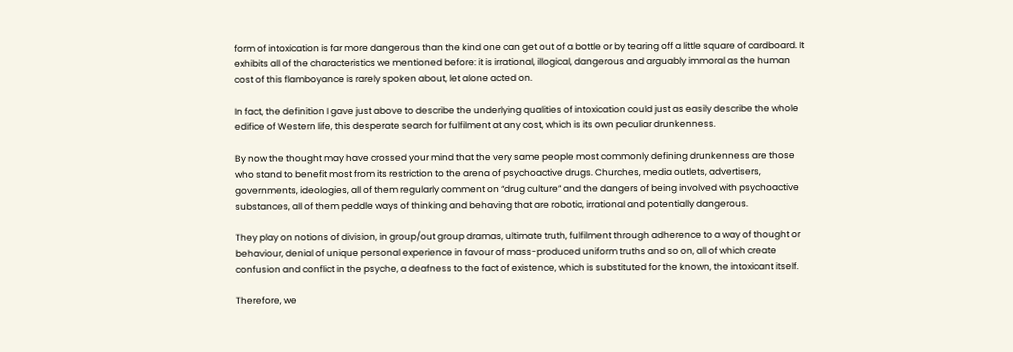form of intoxication is far more dangerous than the kind one can get out of a bottle or by tearing off a little square of cardboard. It exhibits all of the characteristics we mentioned before: it is irrational, illogical, dangerous and arguably immoral as the human cost of this flamboyance is rarely spoken about, let alone acted on.

In fact, the definition I gave just above to describe the underlying qualities of intoxication could just as easily describe the whole edifice of Western life, this desperate search for fulfilment at any cost, which is its own peculiar drunkenness.

By now the thought may have crossed your mind that the very same people most commonly defining drunkenness are those who stand to benefit most from its restriction to the arena of psychoactive drugs. Churches, media outlets, advertisers, governments, ideologies, all of them regularly comment on “drug culture” and the dangers of being involved with psychoactive substances, all of them peddle ways of thinking and behaving that are robotic, irrational and potentially dangerous.

They play on notions of division, in group/out group dramas, ultimate truth, fulfilment through adherence to a way of thought or behaviour, denial of unique personal experience in favour of mass-produced uniform truths and so on, all of which create confusion and conflict in the psyche, a deafness to the fact of existence, which is substituted for the known, the intoxicant itself.

Therefore, we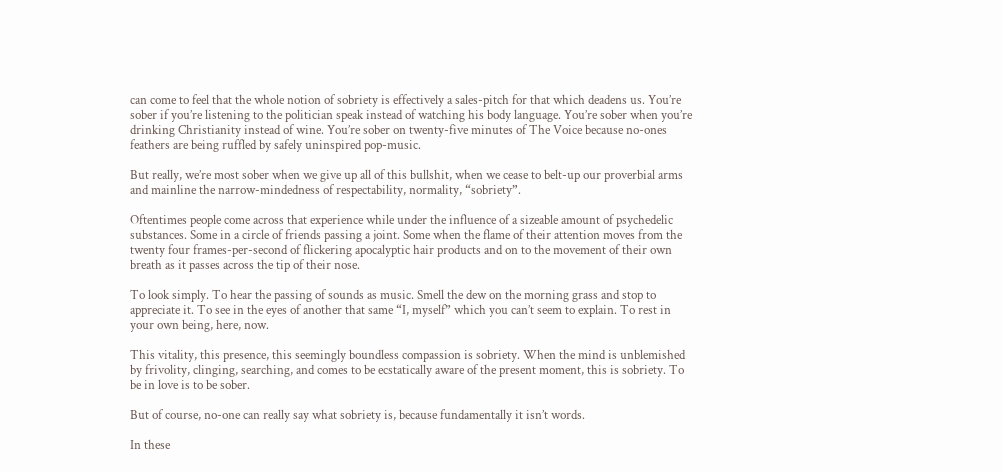can come to feel that the whole notion of sobriety is effectively a sales-pitch for that which deadens us. You’re sober if you’re listening to the politician speak instead of watching his body language. You’re sober when you’re drinking Christianity instead of wine. You’re sober on twenty-five minutes of The Voice because no-ones feathers are being ruffled by safely uninspired pop-music.

But really, we’re most sober when we give up all of this bullshit, when we cease to belt-up our proverbial arms and mainline the narrow-mindedness of respectability, normality, “sobriety”.

Oftentimes people come across that experience while under the influence of a sizeable amount of psychedelic substances. Some in a circle of friends passing a joint. Some when the flame of their attention moves from the twenty four frames-per-second of flickering apocalyptic hair products and on to the movement of their own breath as it passes across the tip of their nose.

To look simply. To hear the passing of sounds as music. Smell the dew on the morning grass and stop to appreciate it. To see in the eyes of another that same “I, myself” which you can’t seem to explain. To rest in your own being, here, now.

This vitality, this presence, this seemingly boundless compassion is sobriety. When the mind is unblemished by frivolity, clinging, searching, and comes to be ecstatically aware of the present moment, this is sobriety. To be in love is to be sober.

But of course, no-one can really say what sobriety is, because fundamentally it isn’t words.

In these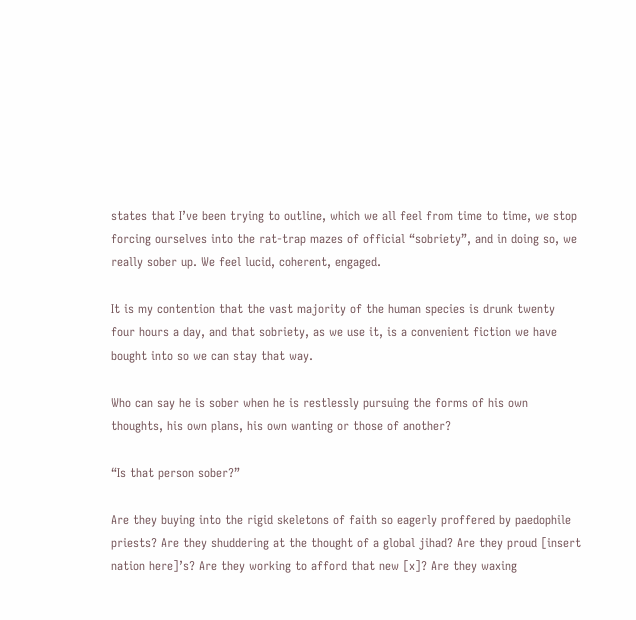states that I’ve been trying to outline, which we all feel from time to time, we stop forcing ourselves into the rat-trap mazes of official “sobriety”, and in doing so, we really sober up. We feel lucid, coherent, engaged.

It is my contention that the vast majority of the human species is drunk twenty four hours a day, and that sobriety, as we use it, is a convenient fiction we have bought into so we can stay that way.

Who can say he is sober when he is restlessly pursuing the forms of his own thoughts, his own plans, his own wanting or those of another?

“Is that person sober?”

Are they buying into the rigid skeletons of faith so eagerly proffered by paedophile priests? Are they shuddering at the thought of a global jihad? Are they proud [insert nation here]’s? Are they working to afford that new [x]? Are they waxing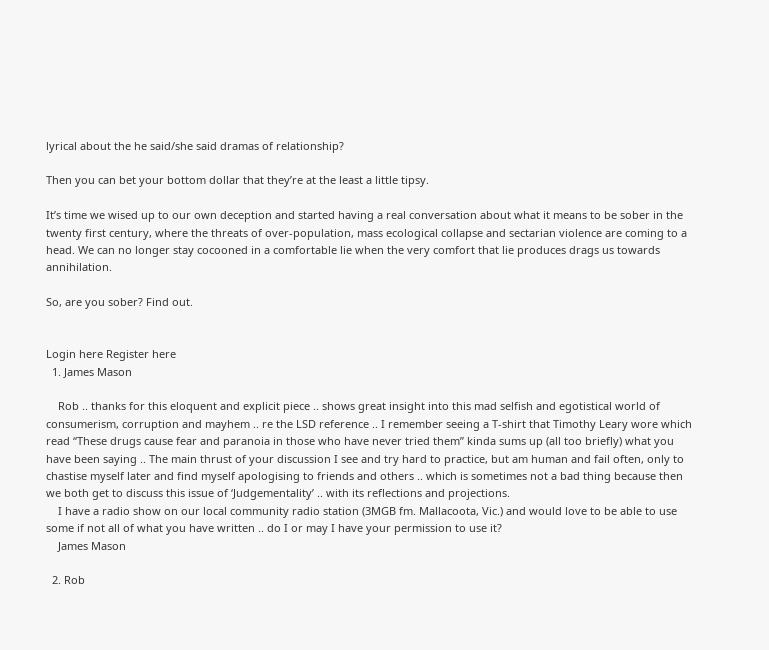lyrical about the he said/she said dramas of relationship?

Then you can bet your bottom dollar that they’re at the least a little tipsy.

It’s time we wised up to our own deception and started having a real conversation about what it means to be sober in the twenty first century, where the threats of over-population, mass ecological collapse and sectarian violence are coming to a head. We can no longer stay cocooned in a comfortable lie when the very comfort that lie produces drags us towards annihilation.

So, are you sober? Find out.


Login here Register here
  1. James Mason

    Rob .. thanks for this eloquent and explicit piece .. shows great insight into this mad selfish and egotistical world of consumerism, corruption and mayhem .. re the LSD reference .. I remember seeing a T-shirt that Timothy Leary wore which read “These drugs cause fear and paranoia in those who have never tried them” kinda sums up (all too briefly) what you have been saying .. The main thrust of your discussion I see and try hard to practice, but am human and fail often, only to chastise myself later and find myself apologising to friends and others .. which is sometimes not a bad thing because then we both get to discuss this issue of ‘Judgementality’ .. with its reflections and projections.
    I have a radio show on our local community radio station (3MGB fm. Mallacoota, Vic.) and would love to be able to use some if not all of what you have written .. do I or may I have your permission to use it?
    James Mason

  2. Rob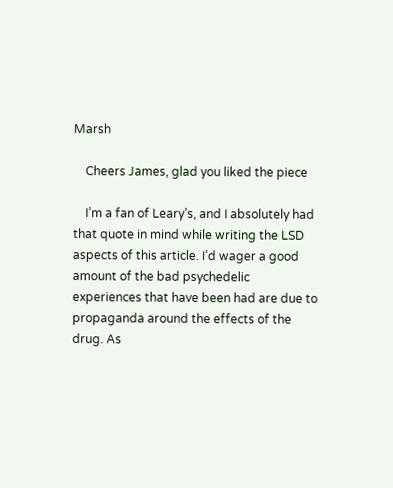Marsh

    Cheers James, glad you liked the piece

    I’m a fan of Leary’s, and I absolutely had that quote in mind while writing the LSD aspects of this article. I’d wager a good amount of the bad psychedelic experiences that have been had are due to propaganda around the effects of the drug. As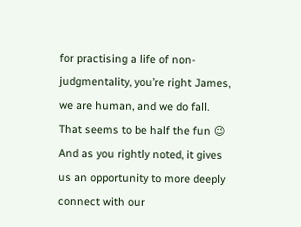for practising a life of non-judgmentality, you’re right James, we are human, and we do fall. That seems to be half the fun 😉 And as you rightly noted, it gives us an opportunity to more deeply connect with our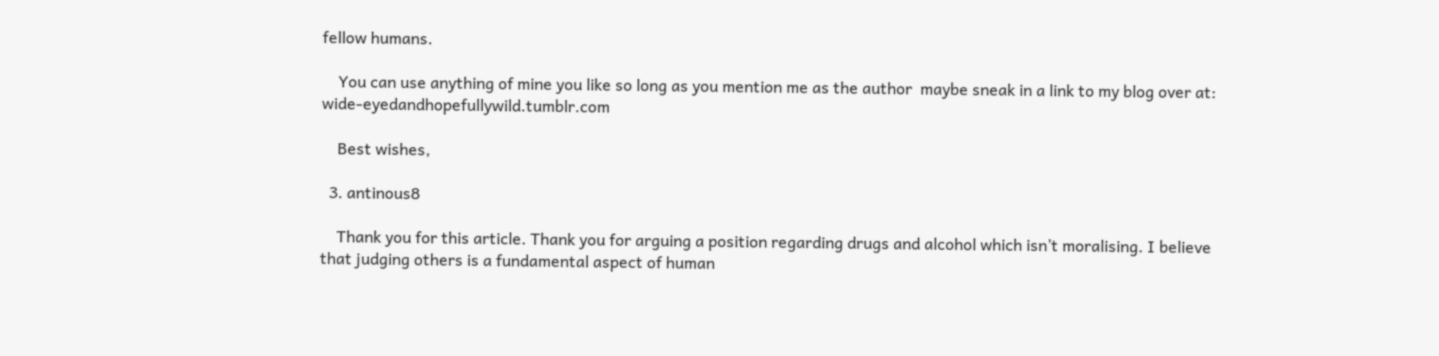fellow humans.

    You can use anything of mine you like so long as you mention me as the author  maybe sneak in a link to my blog over at: wide-eyedandhopefullywild.tumblr.com

    Best wishes,

  3. antinous8

    Thank you for this article. Thank you for arguing a position regarding drugs and alcohol which isn’t moralising. I believe that judging others is a fundamental aspect of human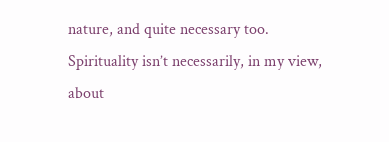nature, and quite necessary too. Spirituality isn’t necessarily, in my view, about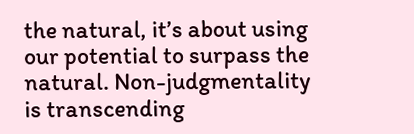the natural, it’s about using our potential to surpass the natural. Non-judgmentality is transcending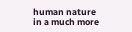human nature in a much more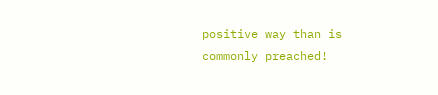positive way than is commonly preached!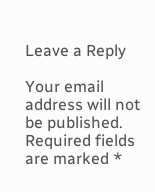Leave a Reply

Your email address will not be published. Required fields are marked *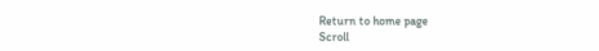Return to home page
Scroll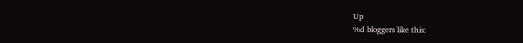Up
%d bloggers like this: